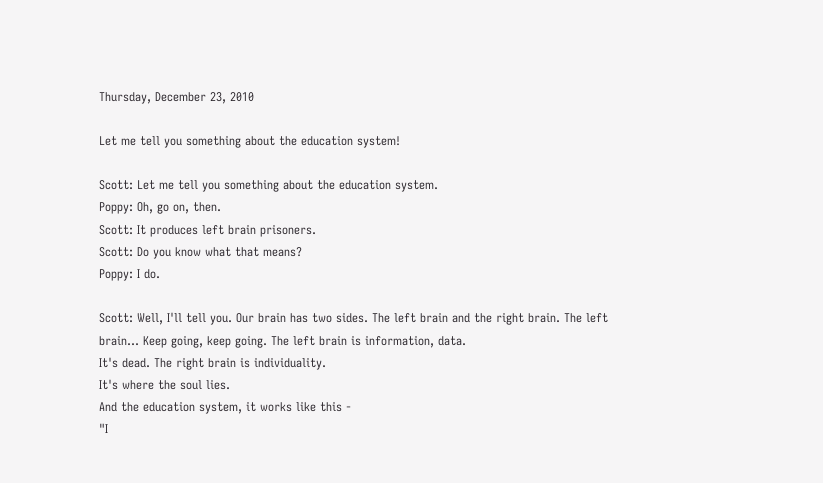Thursday, December 23, 2010

Let me tell you something about the education system!

Scott: Let me tell you something about the education system.
Poppy: Oh, go on, then.
Scott: It produces left brain prisoners.
Scott: Do you know what that means?
Poppy: I do.

Scott: Well, I'll tell you. Our brain has two sides. The left brain and the right brain. The left brain... Keep going, keep going. The left brain is information, data.
It's dead. The right brain is individuality.
It's where the soul lies.
And the education system, it works like this -
"I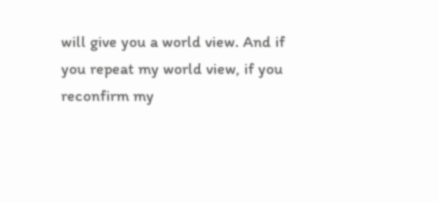will give you a world view. And if you repeat my world view, if you reconfirm my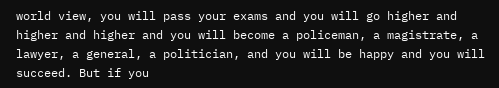world view, you will pass your exams and you will go higher and higher and higher and you will become a policeman, a magistrate, a lawyer, a general, a politician, and you will be happy and you will succeed. But if you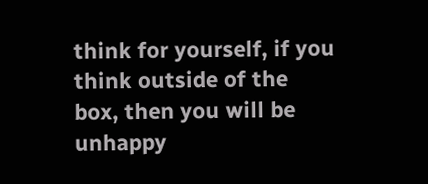think for yourself, if you think outside of the box, then you will be unhappy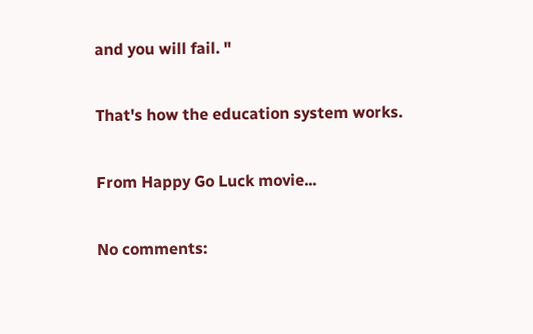and you will fail. "

That's how the education system works.

From Happy Go Luck movie...

No comments: